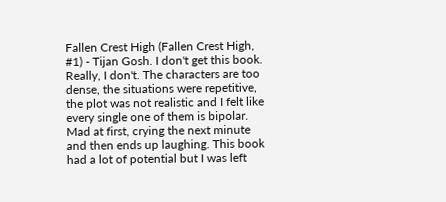Fallen Crest High (Fallen Crest High, #1) - Tijan Gosh. I don't get this book. Really, I don't. The characters are too dense, the situations were repetitive, the plot was not realistic and I felt like every single one of them is bipolar. Mad at first, crying the next minute and then ends up laughing. This book had a lot of potential but I was left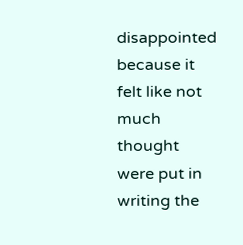disappointed because it felt like not much thought were put in writing the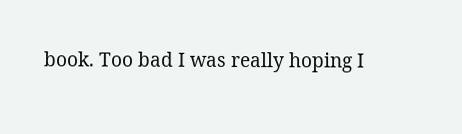book. Too bad I was really hoping I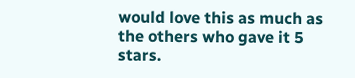would love this as much as the others who gave it 5 stars.